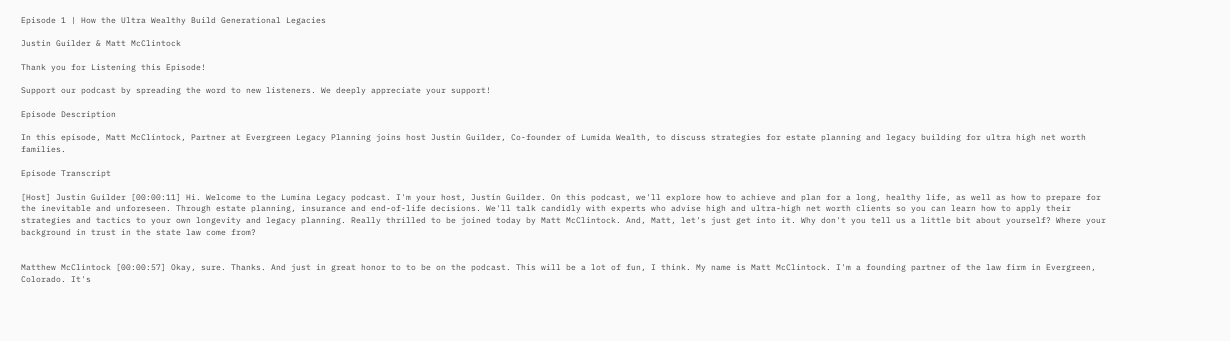Episode 1 | How the Ultra Wealthy Build Generational Legacies

Justin Guilder & Matt McClintock

Thank you for Listening this Episode!

Support our podcast by spreading the word to new listeners. We deeply appreciate your support!

Episode Description

In this episode, Matt McClintock, Partner at Evergreen Legacy Planning joins host Justin Guilder, Co-founder of Lumida Wealth, to discuss strategies for estate planning and legacy building for ultra high net worth families.

Episode Transcript

[Host] Justin Guilder [00:00:11] Hi. Welcome to the Lumina Legacy podcast. I'm your host, Justin Guilder. On this podcast, we'll explore how to achieve and plan for a long, healthy life, as well as how to prepare for the inevitable and unforeseen. Through estate planning, insurance and end-of-life decisions. We'll talk candidly with experts who advise high and ultra-high net worth clients so you can learn how to apply their strategies and tactics to your own longevity and legacy planning. Really thrilled to be joined today by Matt McClintock. And, Matt, let's just get into it. Why don't you tell us a little bit about yourself? Where your background in trust in the state law come from?


Matthew McClintock [00:00:57] Okay, sure. Thanks. And just in great honor to to be on the podcast. This will be a lot of fun, I think. My name is Matt McClintock. I'm a founding partner of the law firm in Evergreen, Colorado. It's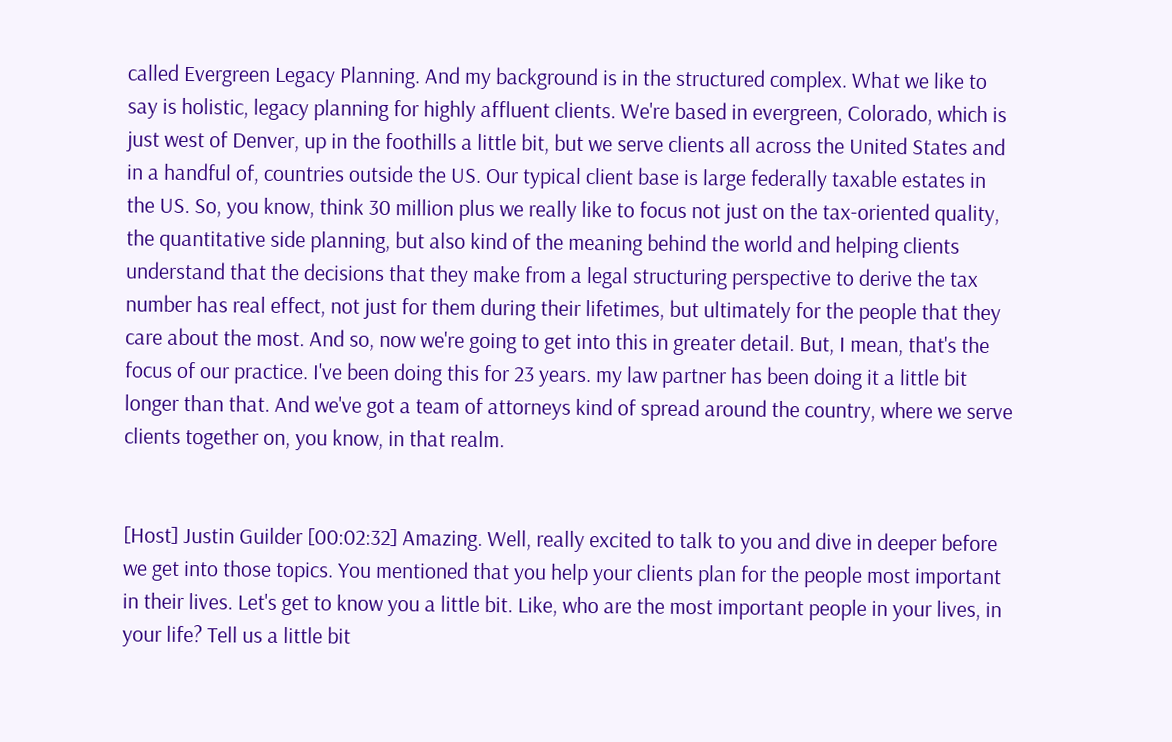called Evergreen Legacy Planning. And my background is in the structured complex. What we like to say is holistic, legacy planning for highly affluent clients. We're based in evergreen, Colorado, which is just west of Denver, up in the foothills a little bit, but we serve clients all across the United States and in a handful of, countries outside the US. Our typical client base is large federally taxable estates in the US. So, you know, think 30 million plus we really like to focus not just on the tax-oriented quality, the quantitative side planning, but also kind of the meaning behind the world and helping clients understand that the decisions that they make from a legal structuring perspective to derive the tax number has real effect, not just for them during their lifetimes, but ultimately for the people that they care about the most. And so, now we're going to get into this in greater detail. But, I mean, that's the focus of our practice. I've been doing this for 23 years. my law partner has been doing it a little bit longer than that. And we've got a team of attorneys kind of spread around the country, where we serve clients together on, you know, in that realm.


[Host] Justin Guilder [00:02:32] Amazing. Well, really excited to talk to you and dive in deeper before we get into those topics. You mentioned that you help your clients plan for the people most important in their lives. Let's get to know you a little bit. Like, who are the most important people in your lives, in your life? Tell us a little bit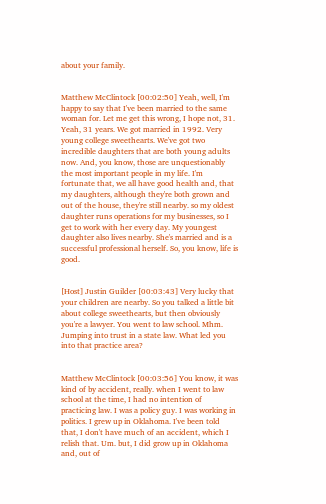about your family.


Matthew McClintock [00:02:50] Yeah, well, I'm happy to say that I've been married to the same woman for. Let me get this wrong, I hope not, 31. Yeah, 31 years. We got married in 1992. Very young college sweethearts. We've got two incredible daughters that are both young adults now. And, you know, those are unquestionably the most important people in my life. I'm fortunate that, we all have good health and, that my daughters, although they're both grown and out of the house, they're still nearby. so my oldest daughter runs operations for my businesses, so I get to work with her every day. My youngest daughter also lives nearby. She's married and is a successful professional herself. So, you know, life is good.


[Host] Justin Guilder [00:03:43] Very lucky that your children are nearby. So you talked a little bit about college sweethearts, but then obviously you're a lawyer. You went to law school. Mhm. Jumping into trust in a state law. What led you into that practice area?


Matthew McClintock [00:03:56] You know, it was kind of by accident, really. when I went to law school at the time, I had no intention of practicing law. I was a policy guy. I was working in politics. I grew up in Oklahoma. I've been told that, I don't have much of an accident, which I relish that. Um. but, I did grow up in Oklahoma and, out of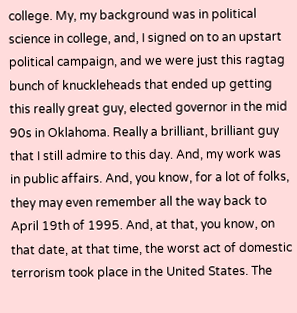college. My, my background was in political science in college, and, I signed on to an upstart political campaign, and we were just this ragtag bunch of knuckleheads that ended up getting this really great guy, elected governor in the mid 90s in Oklahoma. Really a brilliant, brilliant guy that I still admire to this day. And, my work was in public affairs. And, you know, for a lot of folks, they may even remember all the way back to April 19th of 1995. And, at that, you know, on that date, at that time, the worst act of domestic terrorism took place in the United States. The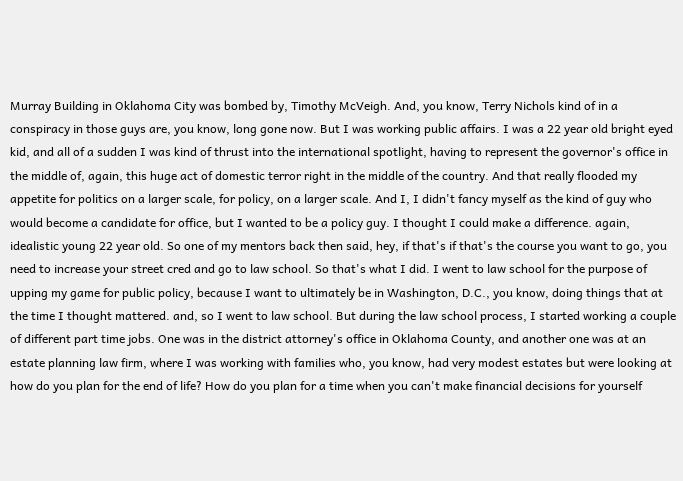Murray Building in Oklahoma City was bombed by, Timothy McVeigh. And, you know, Terry Nichols kind of in a conspiracy in those guys are, you know, long gone now. But I was working public affairs. I was a 22 year old bright eyed kid, and all of a sudden I was kind of thrust into the international spotlight, having to represent the governor's office in the middle of, again, this huge act of domestic terror right in the middle of the country. And that really flooded my appetite for politics on a larger scale, for policy, on a larger scale. And I, I didn't fancy myself as the kind of guy who would become a candidate for office, but I wanted to be a policy guy. I thought I could make a difference. again, idealistic young 22 year old. So one of my mentors back then said, hey, if that's if that's the course you want to go, you need to increase your street cred and go to law school. So that's what I did. I went to law school for the purpose of upping my game for public policy, because I want to ultimately be in Washington, D.C., you know, doing things that at the time I thought mattered. and, so I went to law school. But during the law school process, I started working a couple of different part time jobs. One was in the district attorney's office in Oklahoma County, and another one was at an estate planning law firm, where I was working with families who, you know, had very modest estates but were looking at how do you plan for the end of life? How do you plan for a time when you can't make financial decisions for yourself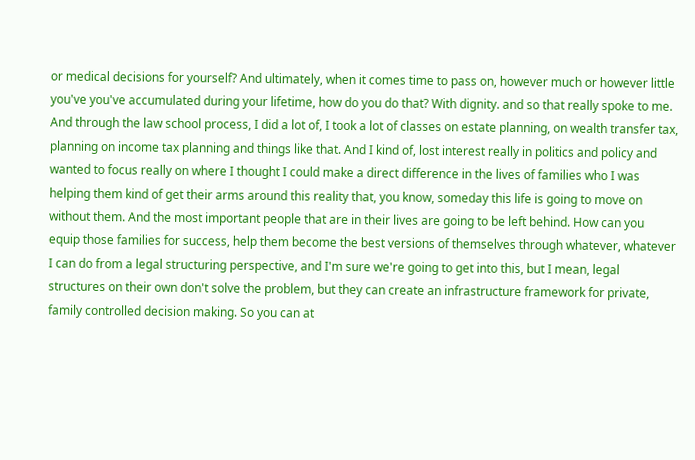or medical decisions for yourself? And ultimately, when it comes time to pass on, however much or however little you've you've accumulated during your lifetime, how do you do that? With dignity. and so that really spoke to me. And through the law school process, I did a lot of, I took a lot of classes on estate planning, on wealth transfer tax, planning on income tax planning and things like that. And I kind of, lost interest really in politics and policy and wanted to focus really on where I thought I could make a direct difference in the lives of families who I was helping them kind of get their arms around this reality that, you know, someday this life is going to move on without them. And the most important people that are in their lives are going to be left behind. How can you equip those families for success, help them become the best versions of themselves through whatever, whatever I can do from a legal structuring perspective, and I'm sure we're going to get into this, but I mean, legal structures on their own don't solve the problem, but they can create an infrastructure framework for private, family controlled decision making. So you can at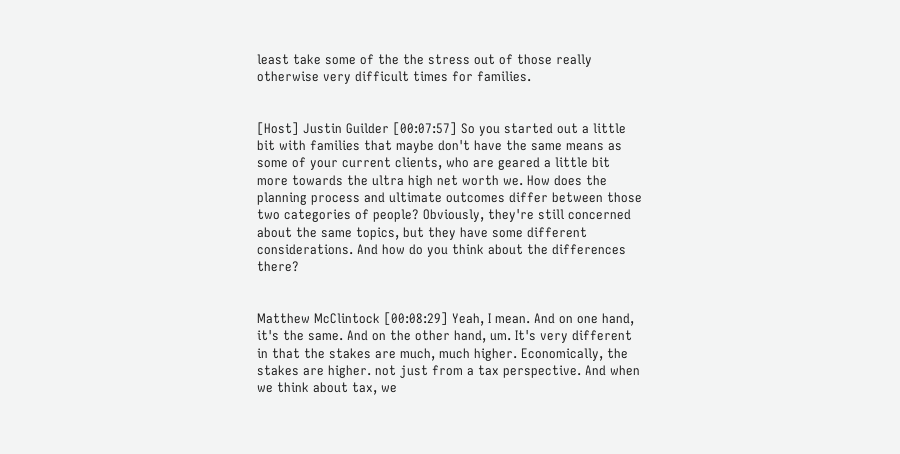least take some of the the stress out of those really otherwise very difficult times for families.


[Host] Justin Guilder [00:07:57] So you started out a little bit with families that maybe don't have the same means as some of your current clients, who are geared a little bit more towards the ultra high net worth we. How does the planning process and ultimate outcomes differ between those two categories of people? Obviously, they're still concerned about the same topics, but they have some different considerations. And how do you think about the differences there?


Matthew McClintock [00:08:29] Yeah, I mean. And on one hand, it's the same. And on the other hand, um. It's very different in that the stakes are much, much higher. Economically, the stakes are higher. not just from a tax perspective. And when we think about tax, we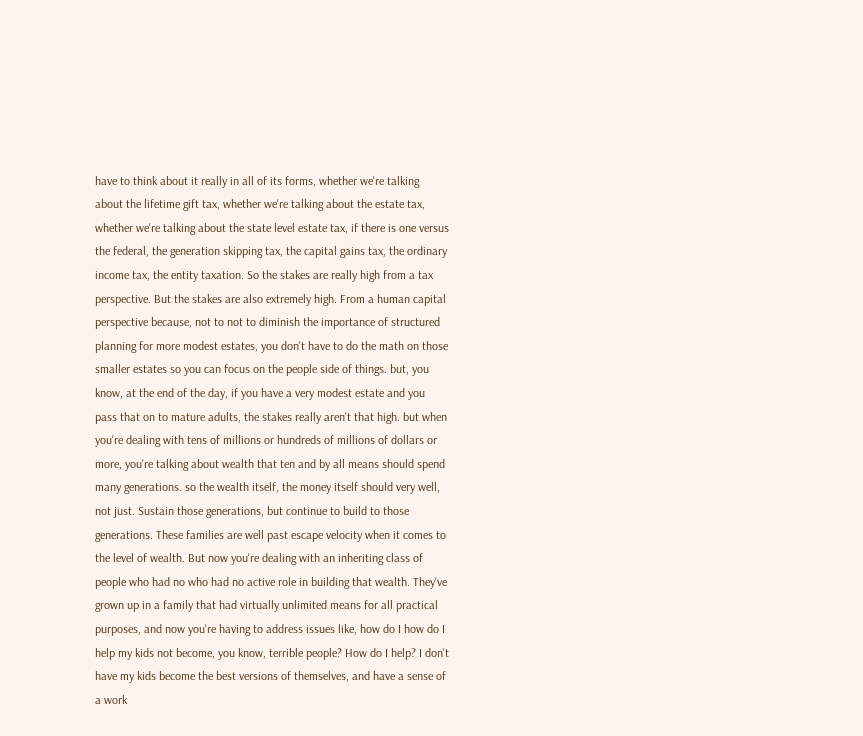have to think about it really in all of its forms, whether we're talking about the lifetime gift tax, whether we're talking about the estate tax, whether we're talking about the state level estate tax, if there is one versus the federal, the generation skipping tax, the capital gains tax, the ordinary income tax, the entity taxation. So the stakes are really high from a tax perspective. But the stakes are also extremely high. From a human capital perspective because, not to not to diminish the importance of structured planning for more modest estates, you don't have to do the math on those smaller estates so you can focus on the people side of things. but, you know, at the end of the day, if you have a very modest estate and you pass that on to mature adults, the stakes really aren't that high. but when you're dealing with tens of millions or hundreds of millions of dollars or more, you're talking about wealth that ten and by all means should spend many generations. so the wealth itself, the money itself should very well, not just. Sustain those generations, but continue to build to those generations. These families are well past escape velocity when it comes to the level of wealth. But now you're dealing with an inheriting class of people who had no who had no active role in building that wealth. They've grown up in a family that had virtually unlimited means for all practical purposes, and now you're having to address issues like, how do I how do I help my kids not become, you know, terrible people? How do I help? I don't have my kids become the best versions of themselves, and have a sense of a work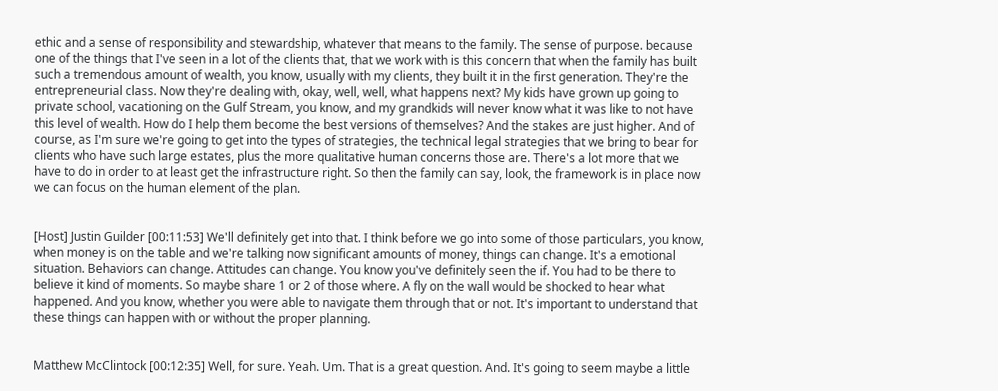ethic and a sense of responsibility and stewardship, whatever that means to the family. The sense of purpose. because one of the things that I've seen in a lot of the clients that, that we work with is this concern that when the family has built such a tremendous amount of wealth, you know, usually with my clients, they built it in the first generation. They're the entrepreneurial class. Now they're dealing with, okay, well, well, what happens next? My kids have grown up going to private school, vacationing on the Gulf Stream, you know, and my grandkids will never know what it was like to not have this level of wealth. How do I help them become the best versions of themselves? And the stakes are just higher. And of course, as I'm sure we're going to get into the types of strategies, the technical legal strategies that we bring to bear for clients who have such large estates, plus the more qualitative human concerns those are. There's a lot more that we have to do in order to at least get the infrastructure right. So then the family can say, look, the framework is in place now we can focus on the human element of the plan.


[Host] Justin Guilder [00:11:53] We'll definitely get into that. I think before we go into some of those particulars, you know, when money is on the table and we're talking now significant amounts of money, things can change. It's a emotional situation. Behaviors can change. Attitudes can change. You know you've definitely seen the if. You had to be there to believe it kind of moments. So maybe share 1 or 2 of those where. A fly on the wall would be shocked to hear what happened. And you know, whether you were able to navigate them through that or not. It's important to understand that these things can happen with or without the proper planning.


Matthew McClintock [00:12:35] Well, for sure. Yeah. Um. That is a great question. And. It's going to seem maybe a little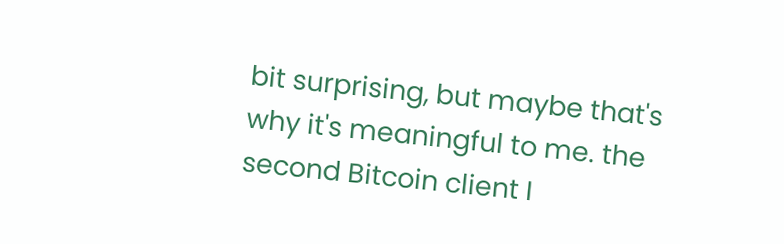bit surprising, but maybe that's why it's meaningful to me. the second Bitcoin client I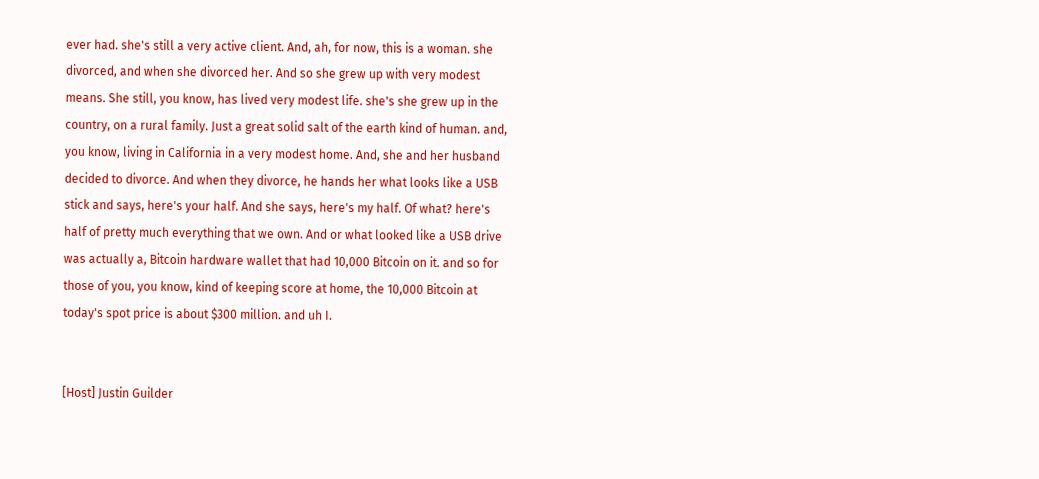ever had. she's still a very active client. And, ah, for now, this is a woman. she divorced, and when she divorced her. And so she grew up with very modest means. She still, you know, has lived very modest life. she's she grew up in the country, on a rural family. Just a great solid salt of the earth kind of human. and, you know, living in California in a very modest home. And, she and her husband decided to divorce. And when they divorce, he hands her what looks like a USB stick and says, here's your half. And she says, here's my half. Of what? here's half of pretty much everything that we own. And or what looked like a USB drive was actually a, Bitcoin hardware wallet that had 10,000 Bitcoin on it. and so for those of you, you know, kind of keeping score at home, the 10,000 Bitcoin at today's spot price is about $300 million. and uh I.


[Host] Justin Guilder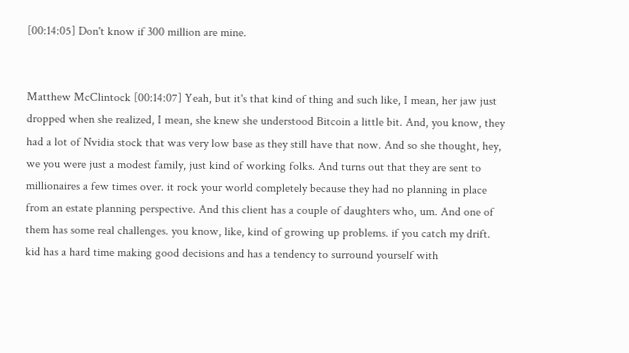[00:14:05] Don't know if 300 million are mine.


Matthew McClintock [00:14:07] Yeah, but it's that kind of thing and such like, I mean, her jaw just dropped when she realized, I mean, she knew she understood Bitcoin a little bit. And, you know, they had a lot of Nvidia stock that was very low base as they still have that now. And so she thought, hey, we you were just a modest family, just kind of working folks. And turns out that they are sent to millionaires a few times over. it rock your world completely because they had no planning in place from an estate planning perspective. And this client has a couple of daughters who, um. And one of them has some real challenges. you know, like, kind of growing up problems. if you catch my drift. kid has a hard time making good decisions and has a tendency to surround yourself with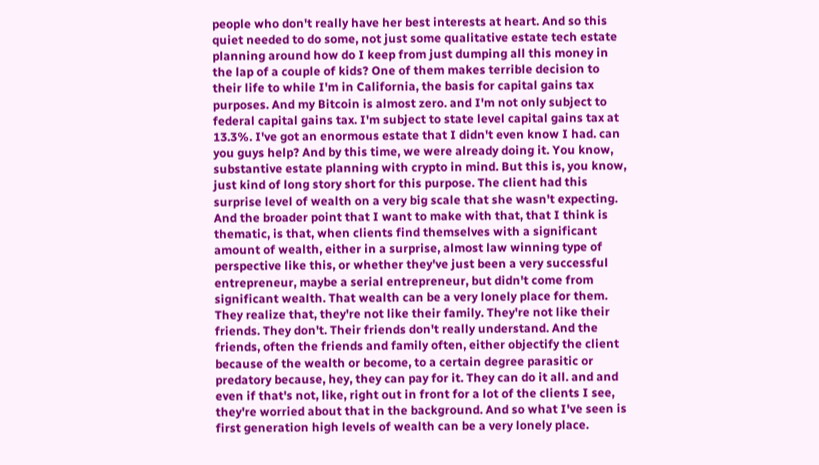people who don't really have her best interests at heart. And so this quiet needed to do some, not just some qualitative estate tech estate planning around how do I keep from just dumping all this money in the lap of a couple of kids? One of them makes terrible decision to their life to while I'm in California, the basis for capital gains tax purposes. And my Bitcoin is almost zero. and I'm not only subject to federal capital gains tax. I'm subject to state level capital gains tax at 13.3%. I've got an enormous estate that I didn't even know I had. can you guys help? And by this time, we were already doing it. You know, substantive estate planning with crypto in mind. But this is, you know, just kind of long story short for this purpose. The client had this surprise level of wealth on a very big scale that she wasn't expecting. And the broader point that I want to make with that, that I think is thematic, is that, when clients find themselves with a significant amount of wealth, either in a surprise, almost law winning type of perspective like this, or whether they've just been a very successful entrepreneur, maybe a serial entrepreneur, but didn't come from significant wealth. That wealth can be a very lonely place for them. They realize that, they're not like their family. They're not like their friends. They don't. Their friends don't really understand. And the friends, often the friends and family often, either objectify the client because of the wealth or become, to a certain degree parasitic or predatory because, hey, they can pay for it. They can do it all. and and even if that's not, like, right out in front for a lot of the clients I see, they're worried about that in the background. And so what I've seen is first generation high levels of wealth can be a very lonely place.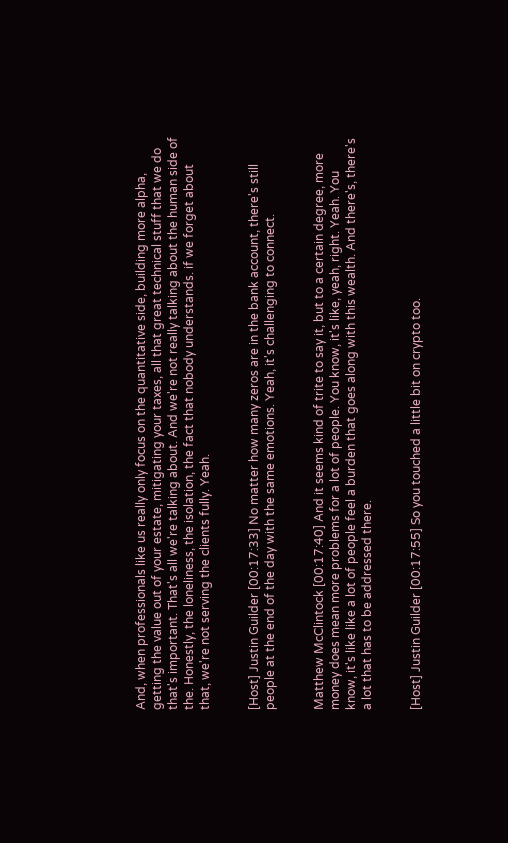And, when professionals like us really only focus on the quantitative side, building more alpha, getting the value out of your estate, mitigating your taxes, all that great technical stuff that we do that's important. That's all we're talking about. And we're not really talking about the human side of the. Honestly, the loneliness, the isolation, the fact that nobody understands. if we forget about that, we're not serving the clients fully. Yeah.


[Host] Justin Guilder [00:17:33] No matter how many zeros are in the bank account, there's still people at the end of the day with the same emotions. Yeah, it's challenging to connect.


Matthew McClintock [00:17:40] And it seems kind of trite to say it, but to a certain degree, more money does mean more problems for a lot of people. You know, it's like, yeah, right. Yeah. You know, it's like like a lot of people feel a burden that goes along with this wealth. And there's, there's a lot that has to be addressed there.


[Host] Justin Guilder [00:17:55] So you touched a little bit on crypto too.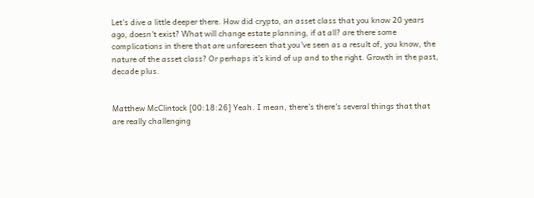Let's dive a little deeper there. How did crypto, an asset class that you know 20 years ago, doesn't exist? What will change estate planning, if at all? are there some complications in there that are unforeseen that you've seen as a result of, you know, the nature of the asset class? Or perhaps it's kind of up and to the right. Growth in the past, decade plus.


Matthew McClintock [00:18:26] Yeah. I mean, there's there's several things that that are really challenging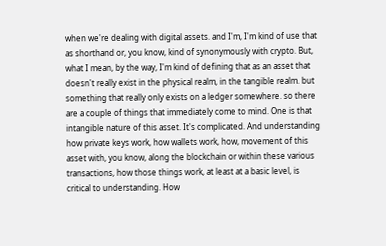when we're dealing with digital assets. and I'm, I'm kind of use that as shorthand or, you know, kind of synonymously with crypto. But, what I mean, by the way, I'm kind of defining that as an asset that doesn't really exist in the physical realm, in the tangible realm. but something that really only exists on a ledger somewhere. so there are a couple of things that immediately come to mind. One is that intangible nature of this asset. It's complicated. And understanding how private keys work, how wallets work, how, movement of this asset with, you know, along the blockchain or within these various transactions, how those things work, at least at a basic level, is critical to understanding. How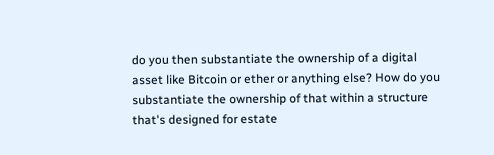do you then substantiate the ownership of a digital asset like Bitcoin or ether or anything else? How do you substantiate the ownership of that within a structure that's designed for estate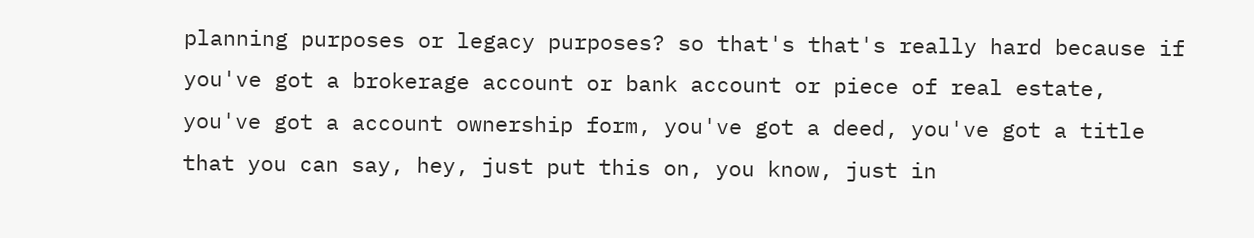planning purposes or legacy purposes? so that's that's really hard because if you've got a brokerage account or bank account or piece of real estate, you've got a account ownership form, you've got a deed, you've got a title that you can say, hey, just put this on, you know, just in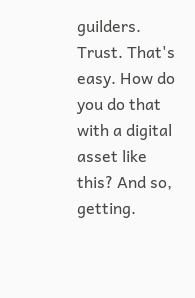guilders. Trust. That's easy. How do you do that with a digital asset like this? And so, getting.